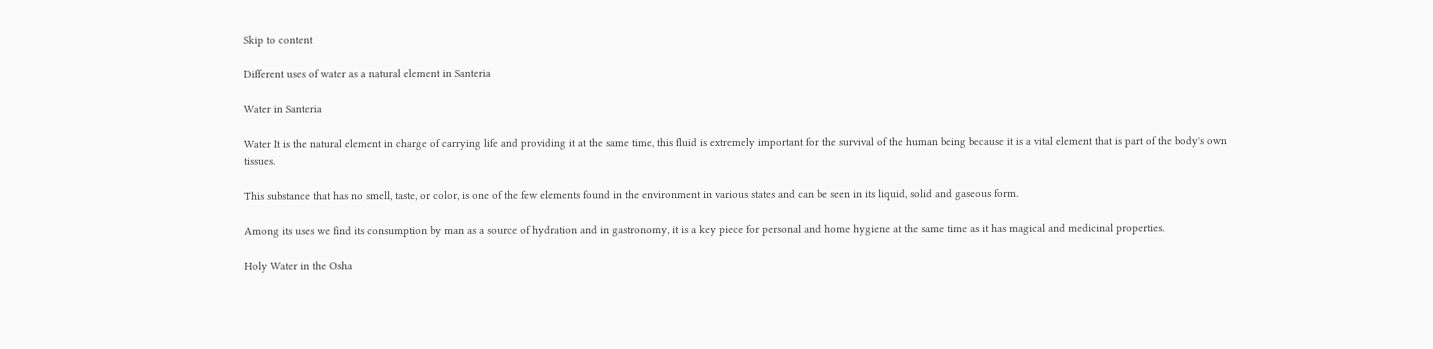Skip to content

Different uses of water as a natural element in Santeria

Water in Santeria

Water It is the natural element in charge of carrying life and providing it at the same time, this fluid is extremely important for the survival of the human being because it is a vital element that is part of the body's own tissues.

This substance that has no smell, taste, or color, is one of the few elements found in the environment in various states and can be seen in its liquid, solid and gaseous form.

Among its uses we find its consumption by man as a source of hydration and in gastronomy, it is a key piece for personal and home hygiene at the same time as it has magical and medicinal properties.

Holy Water in the Osha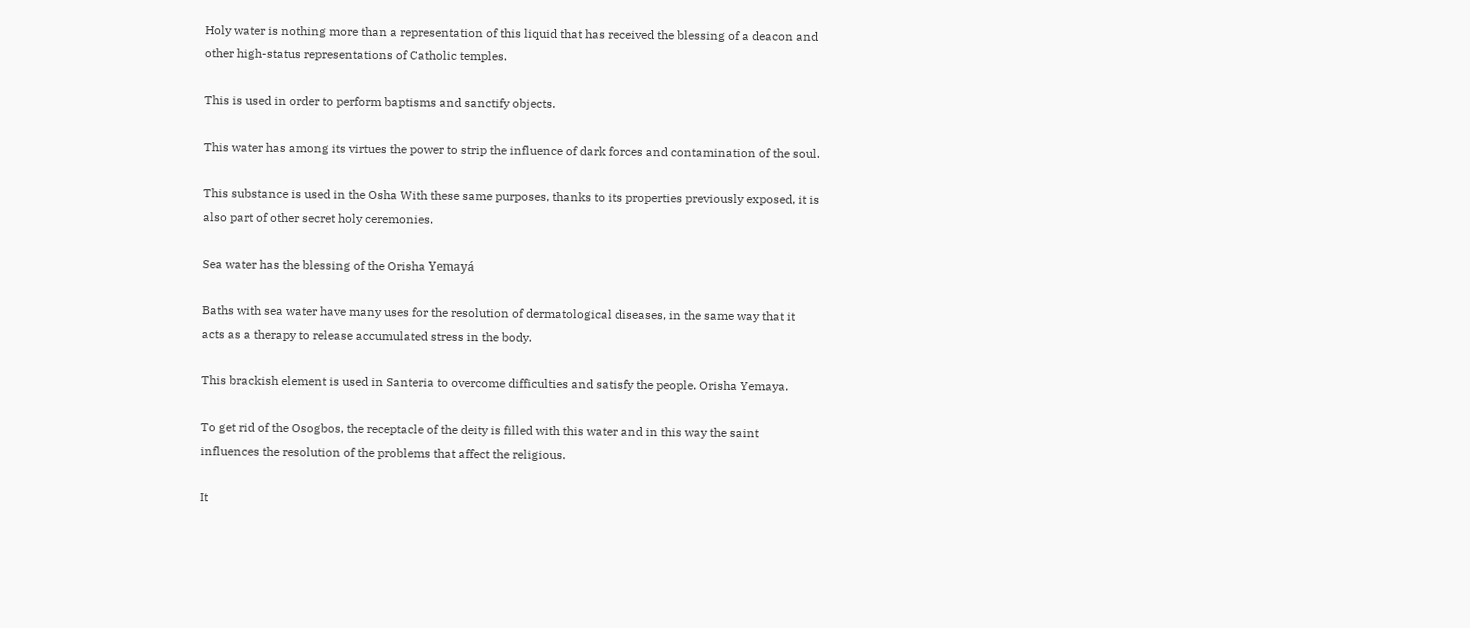Holy water is nothing more than a representation of this liquid that has received the blessing of a deacon and other high-status representations of Catholic temples.

This is used in order to perform baptisms and sanctify objects.

This water has among its virtues the power to strip the influence of dark forces and contamination of the soul.

This substance is used in the Osha With these same purposes, thanks to its properties previously exposed, it is also part of other secret holy ceremonies.

Sea water has the blessing of the Orisha Yemayá

Baths with sea water have many uses for the resolution of dermatological diseases, in the same way that it acts as a therapy to release accumulated stress in the body.

This brackish element is used in Santeria to overcome difficulties and satisfy the people. Orisha Yemaya.

To get rid of the Osogbos, the receptacle of the deity is filled with this water and in this way the saint influences the resolution of the problems that affect the religious.

It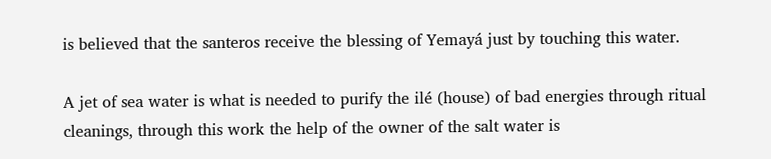is believed that the santeros receive the blessing of Yemayá just by touching this water.

A jet of sea water is what is needed to purify the ilé (house) of bad energies through ritual cleanings, through this work the help of the owner of the salt water is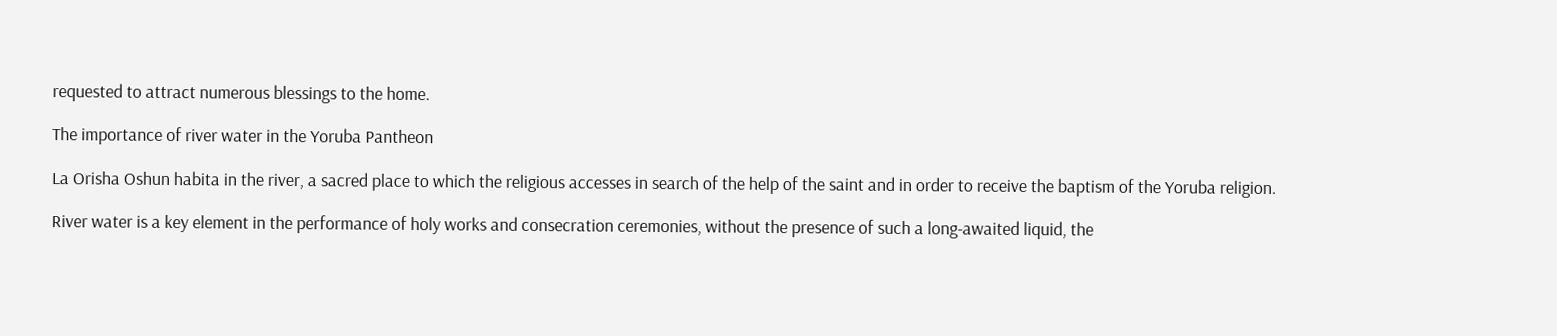requested to attract numerous blessings to the home.

The importance of river water in the Yoruba Pantheon

La Orisha Oshun habita in the river, a sacred place to which the religious accesses in search of the help of the saint and in order to receive the baptism of the Yoruba religion.

River water is a key element in the performance of holy works and consecration ceremonies, without the presence of such a long-awaited liquid, the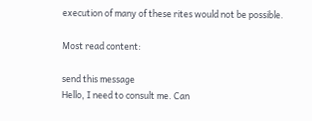execution of many of these rites would not be possible.

Most read content:

send this message
Hello, I need to consult me. Can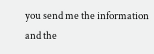you send me the information and the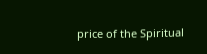price of the Spiritual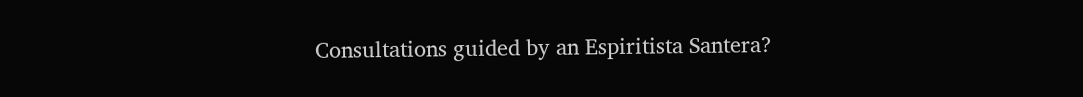Consultations guided by an Espiritista Santera?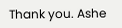Thank you. Ashe